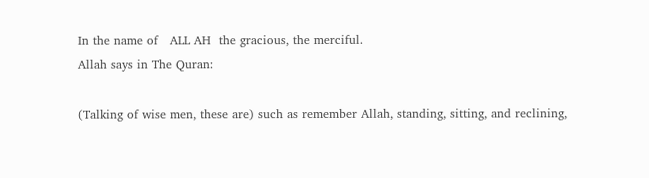In the name of   ALL AH  the gracious, the merciful.
Allah says in The Quran:

(Talking of wise men, these are) such as remember Allah, standing, sitting, and reclining,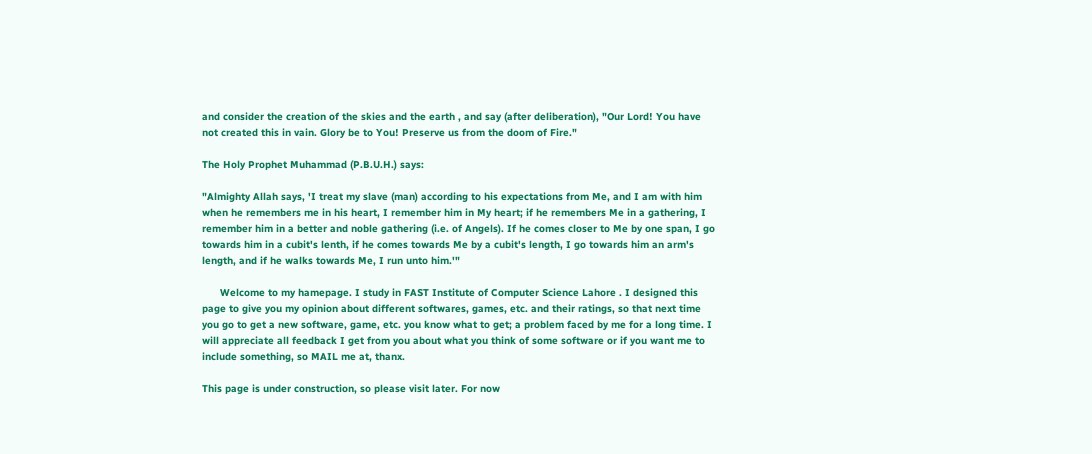and consider the creation of the skies and the earth , and say (after deliberation), "Our Lord! You have not created this in vain. Glory be to You! Preserve us from the doom of Fire."

The Holy Prophet Muhammad (P.B.U.H.) says:

"Almighty Allah says, 'I treat my slave (man) according to his expectations from Me, and I am with him when he remembers me in his heart, I remember him in My heart; if he remembers Me in a gathering, I remember him in a better and noble gathering (i.e. of Angels). If he comes closer to Me by one span, I go towards him in a cubit's lenth, if he comes towards Me by a cubit's length, I go towards him an arm's length, and if he walks towards Me, I run unto him.'"

      Welcome to my hamepage. I study in FAST Institute of Computer Science Lahore . I designed this page to give you my opinion about different softwares, games, etc. and their ratings, so that next time you go to get a new software, game, etc. you know what to get; a problem faced by me for a long time. I will appreciate all feedback I get from you about what you think of some software or if you want me to include something, so MAIL me at, thanx.

This page is under construction, so please visit later. For now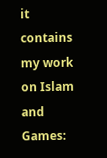it contains my work on Islam and Games: